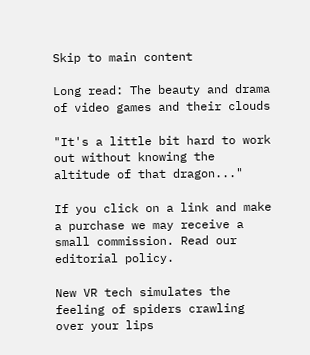Skip to main content

Long read: The beauty and drama of video games and their clouds

"It's a little bit hard to work out without knowing the altitude of that dragon..."

If you click on a link and make a purchase we may receive a small commission. Read our editorial policy.

New VR tech simulates the feeling of spiders crawling over your lips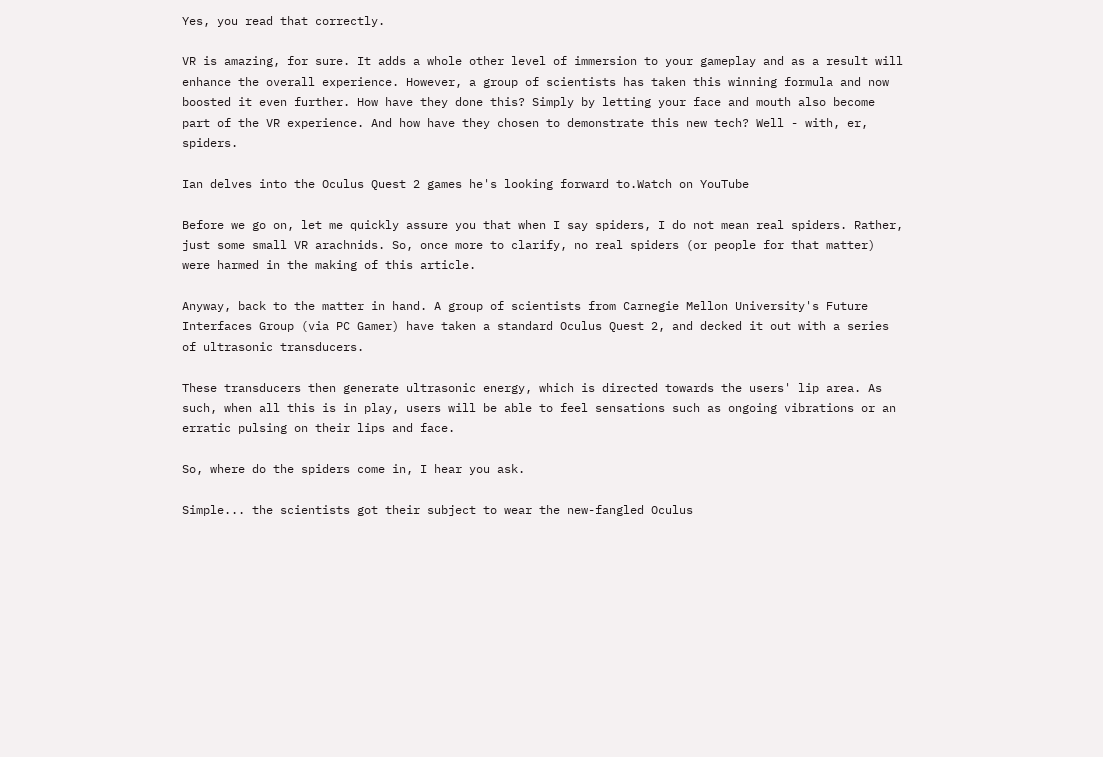Yes, you read that correctly.

VR is amazing, for sure. It adds a whole other level of immersion to your gameplay and as a result will enhance the overall experience. However, a group of scientists has taken this winning formula and now boosted it even further. How have they done this? Simply by letting your face and mouth also become part of the VR experience. And how have they chosen to demonstrate this new tech? Well - with, er, spiders.

Ian delves into the Oculus Quest 2 games he's looking forward to.Watch on YouTube

Before we go on, let me quickly assure you that when I say spiders, I do not mean real spiders. Rather, just some small VR arachnids. So, once more to clarify, no real spiders (or people for that matter) were harmed in the making of this article.

Anyway, back to the matter in hand. A group of scientists from Carnegie Mellon University's Future Interfaces Group (via PC Gamer) have taken a standard Oculus Quest 2, and decked it out with a series of ultrasonic transducers.

These transducers then generate ultrasonic energy, which is directed towards the users' lip area. As such, when all this is in play, users will be able to feel sensations such as ongoing vibrations or an erratic pulsing on their lips and face.

So, where do the spiders come in, I hear you ask.

Simple... the scientists got their subject to wear the new-fangled Oculus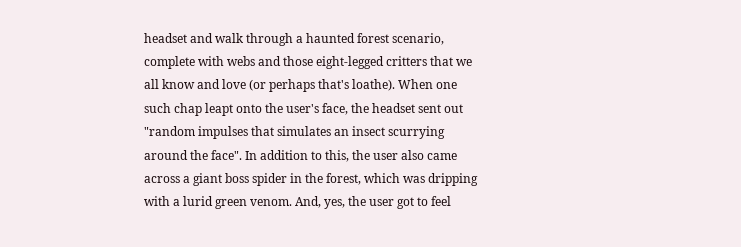headset and walk through a haunted forest scenario, complete with webs and those eight-legged critters that we all know and love (or perhaps that's loathe). When one such chap leapt onto the user's face, the headset sent out "random impulses that simulates an insect scurrying around the face". In addition to this, the user also came across a giant boss spider in the forest, which was dripping with a lurid green venom. And, yes, the user got to feel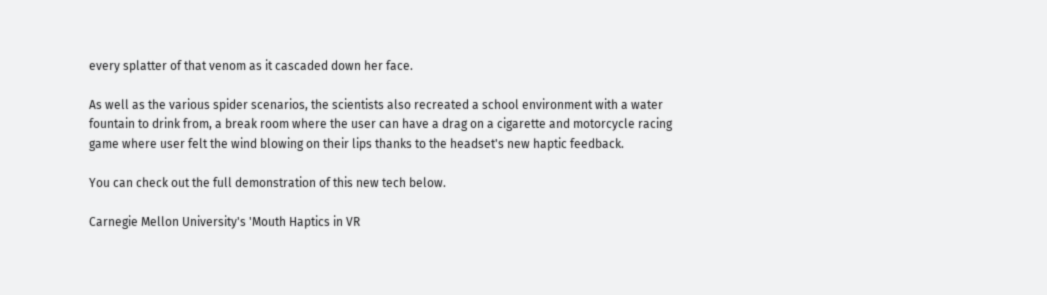every splatter of that venom as it cascaded down her face.

As well as the various spider scenarios, the scientists also recreated a school environment with a water fountain to drink from, a break room where the user can have a drag on a cigarette and motorcycle racing game where user felt the wind blowing on their lips thanks to the headset's new haptic feedback.

You can check out the full demonstration of this new tech below.

Carnegie Mellon University's 'Mouth Haptics in VR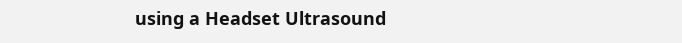using a Headset Ultrasound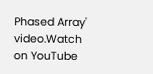Phased Array' video.Watch on YouTube